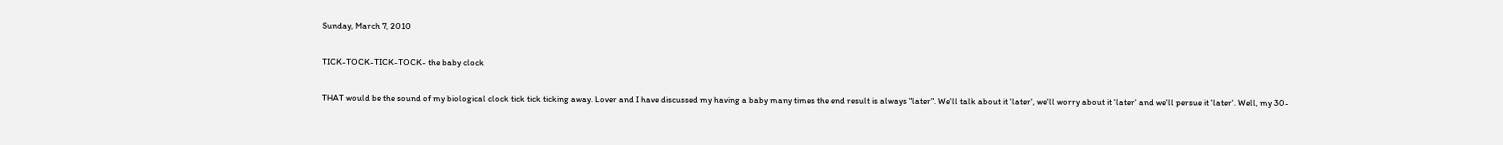Sunday, March 7, 2010

TICK-TOCK-TICK-TOCK- the baby clock

THAT would be the sound of my biological clock tick tick ticking away. Lover and I have discussed my having a baby many times the end result is always "later". We'll talk about it 'later', we'll worry about it 'later' and we'll persue it 'later'. Well, my 30-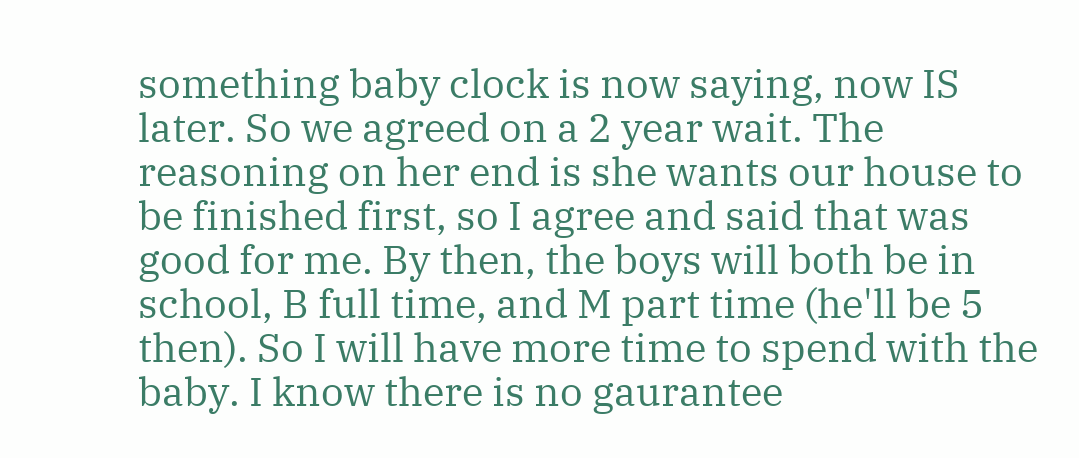something baby clock is now saying, now IS later. So we agreed on a 2 year wait. The reasoning on her end is she wants our house to be finished first, so I agree and said that was good for me. By then, the boys will both be in school, B full time, and M part time (he'll be 5 then). So I will have more time to spend with the baby. I know there is no gaurantee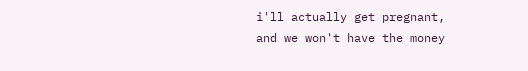i'll actually get pregnant, and we won't have the money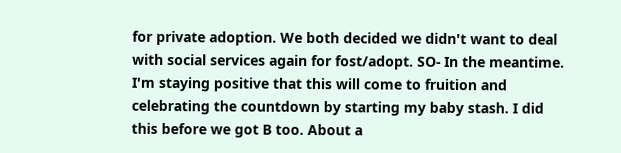for private adoption. We both decided we didn't want to deal with social services again for fost/adopt. SO- In the meantime. I'm staying positive that this will come to fruition and celebrating the countdown by starting my baby stash. I did this before we got B too. About a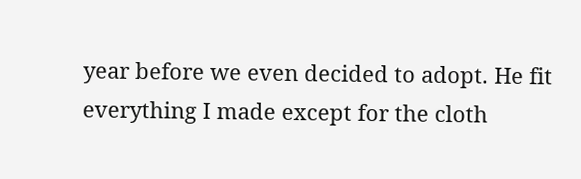year before we even decided to adopt. He fit everything I made except for the cloth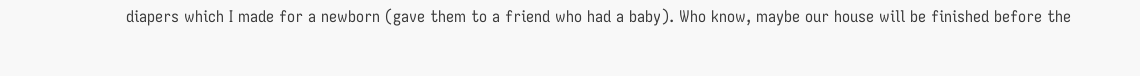diapers which I made for a newborn (gave them to a friend who had a baby). Who know, maybe our house will be finished before the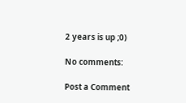2 years is up ;0)

No comments:

Post a Comment